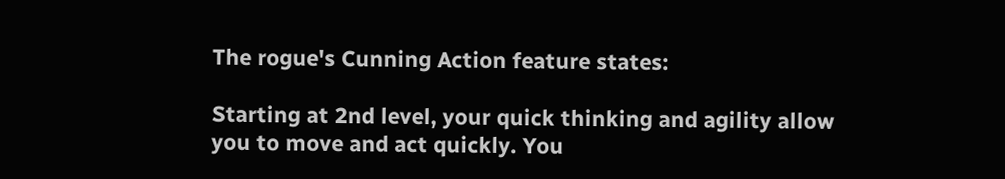The rogue's Cunning Action feature states:

Starting at 2nd level, your quick thinking and agility allow you to move and act quickly. You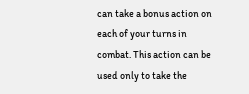can take a bonus action on each of your turns in combat. This action can be used only to take the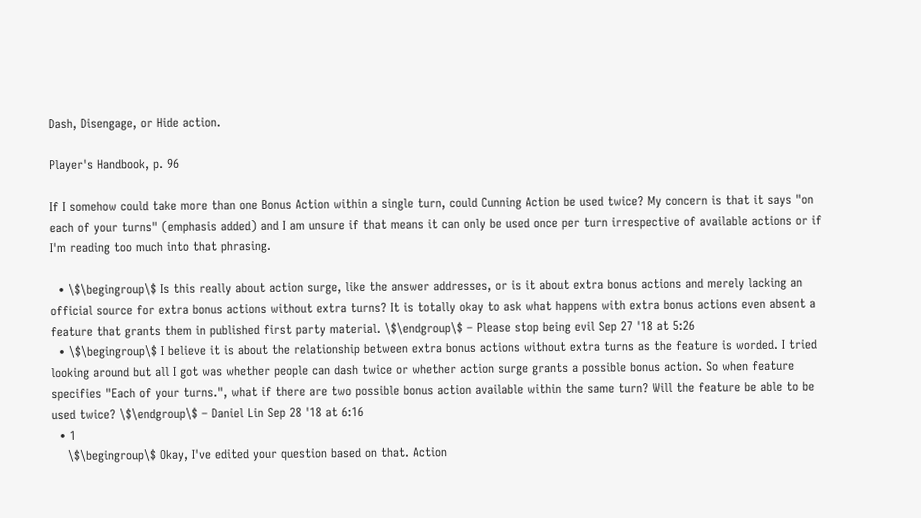Dash, Disengage, or Hide action.

Player's Handbook, p. 96

If I somehow could take more than one Bonus Action within a single turn, could Cunning Action be used twice? My concern is that it says "on each of your turns" (emphasis added) and I am unsure if that means it can only be used once per turn irrespective of available actions or if I'm reading too much into that phrasing.

  • \$\begingroup\$ Is this really about action surge, like the answer addresses, or is it about extra bonus actions and merely lacking an official source for extra bonus actions without extra turns? It is totally okay to ask what happens with extra bonus actions even absent a feature that grants them in published first party material. \$\endgroup\$ – Please stop being evil Sep 27 '18 at 5:26
  • \$\begingroup\$ I believe it is about the relationship between extra bonus actions without extra turns as the feature is worded. I tried looking around but all I got was whether people can dash twice or whether action surge grants a possible bonus action. So when feature specifies "Each of your turns.", what if there are two possible bonus action available within the same turn? Will the feature be able to be used twice? \$\endgroup\$ – Daniel Lin Sep 28 '18 at 6:16
  • 1
    \$\begingroup\$ Okay, I've edited your question based on that. Action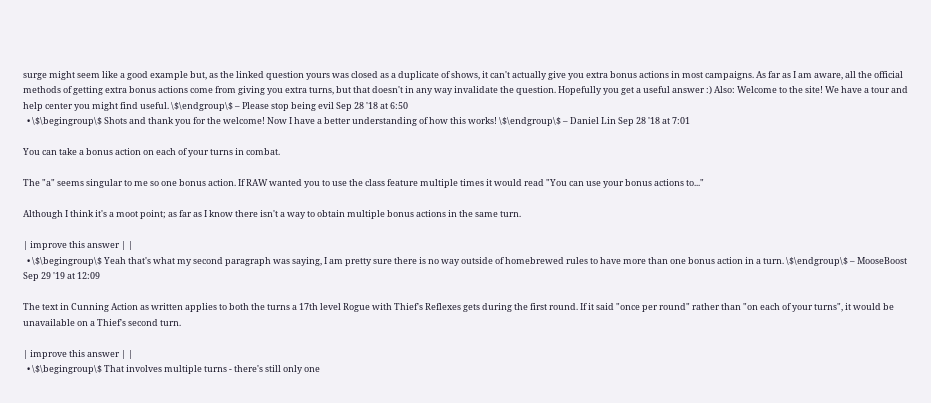surge might seem like a good example but, as the linked question yours was closed as a duplicate of shows, it can't actually give you extra bonus actions in most campaigns. As far as I am aware, all the official methods of getting extra bonus actions come from giving you extra turns, but that doesn't in any way invalidate the question. Hopefully you get a useful answer :) Also: Welcome to the site! We have a tour and help center you might find useful. \$\endgroup\$ – Please stop being evil Sep 28 '18 at 6:50
  • \$\begingroup\$ Shots and thank you for the welcome! Now I have a better understanding of how this works! \$\endgroup\$ – Daniel Lin Sep 28 '18 at 7:01

You can take a bonus action on each of your turns in combat.

The "a" seems singular to me so one bonus action. If RAW wanted you to use the class feature multiple times it would read "You can use your bonus actions to..."

Although I think it's a moot point; as far as I know there isn't a way to obtain multiple bonus actions in the same turn.

| improve this answer | |
  • \$\begingroup\$ Yeah that's what my second paragraph was saying, I am pretty sure there is no way outside of homebrewed rules to have more than one bonus action in a turn. \$\endgroup\$ – MooseBoost Sep 29 '19 at 12:09

The text in Cunning Action as written applies to both the turns a 17th level Rogue with Thief's Reflexes gets during the first round. If it said "once per round" rather than "on each of your turns", it would be unavailable on a Thief's second turn.

| improve this answer | |
  • \$\begingroup\$ That involves multiple turns - there's still only one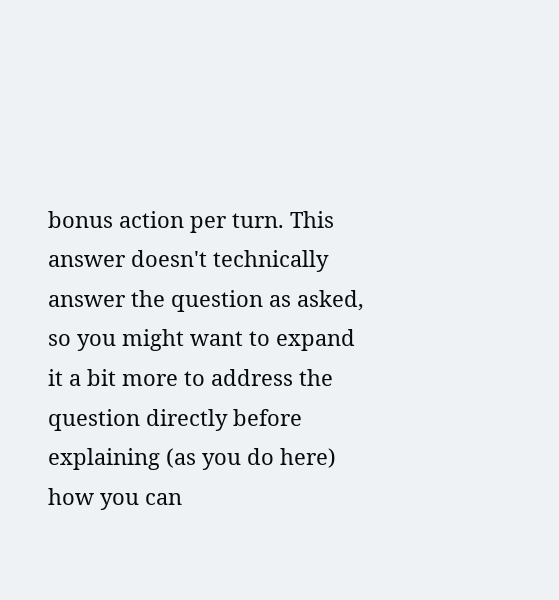bonus action per turn. This answer doesn't technically answer the question as asked, so you might want to expand it a bit more to address the question directly before explaining (as you do here) how you can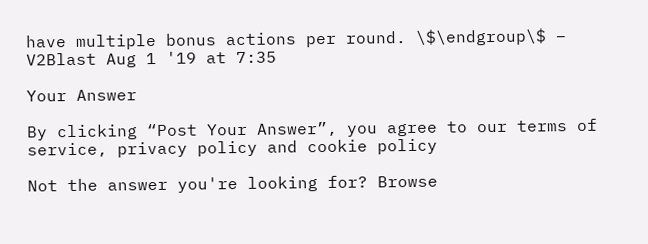have multiple bonus actions per round. \$\endgroup\$ – V2Blast Aug 1 '19 at 7:35

Your Answer

By clicking “Post Your Answer”, you agree to our terms of service, privacy policy and cookie policy

Not the answer you're looking for? Browse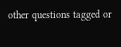other questions tagged or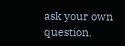ask your own question.